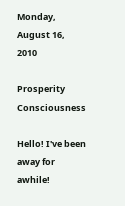Monday, August 16, 2010

Prosperity Consciousness

Hello! I've been away for awhile!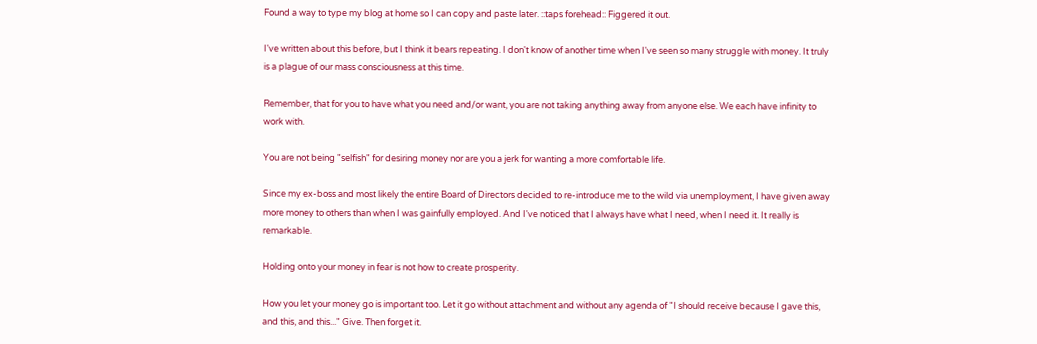Found a way to type my blog at home so I can copy and paste later. ::taps forehead:: Figgered it out.

I've written about this before, but I think it bears repeating. I don't know of another time when I've seen so many struggle with money. It truly is a plague of our mass consciousness at this time.

Remember, that for you to have what you need and/or want, you are not taking anything away from anyone else. We each have infinity to work with.

You are not being "selfish" for desiring money nor are you a jerk for wanting a more comfortable life.

Since my ex-boss and most likely the entire Board of Directors decided to re-introduce me to the wild via unemployment, I have given away more money to others than when I was gainfully employed. And I've noticed that I always have what I need, when I need it. It really is remarkable.

Holding onto your money in fear is not how to create prosperity.

How you let your money go is important too. Let it go without attachment and without any agenda of "I should receive because I gave this, and this, and this..." Give. Then forget it.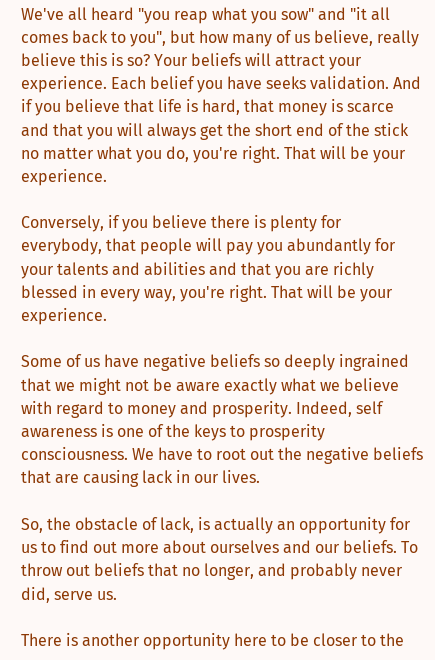We've all heard "you reap what you sow" and "it all comes back to you", but how many of us believe, really believe this is so? Your beliefs will attract your experience. Each belief you have seeks validation. And if you believe that life is hard, that money is scarce and that you will always get the short end of the stick no matter what you do, you're right. That will be your experience.

Conversely, if you believe there is plenty for everybody, that people will pay you abundantly for your talents and abilities and that you are richly blessed in every way, you're right. That will be your experience.

Some of us have negative beliefs so deeply ingrained that we might not be aware exactly what we believe with regard to money and prosperity. Indeed, self awareness is one of the keys to prosperity consciousness. We have to root out the negative beliefs that are causing lack in our lives.

So, the obstacle of lack, is actually an opportunity for us to find out more about ourselves and our beliefs. To throw out beliefs that no longer, and probably never did, serve us.

There is another opportunity here to be closer to the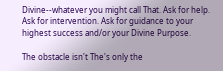Divine--whatever you might call That. Ask for help. Ask for intervention. Ask for guidance to your highest success and/or your Divine Purpose.

The obstacle isn't The's only the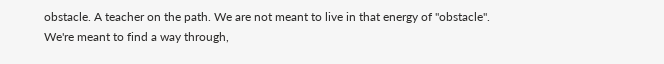obstacle. A teacher on the path. We are not meant to live in that energy of "obstacle". We're meant to find a way through,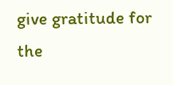give gratitude for the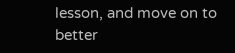lesson, and move on to better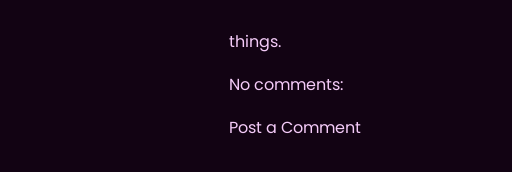things.

No comments:

Post a Comment